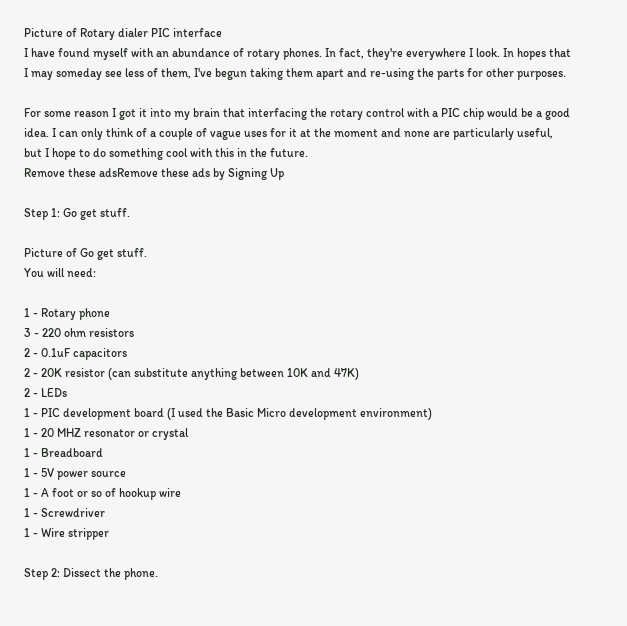Picture of Rotary dialer PIC interface
I have found myself with an abundance of rotary phones. In fact, they're everywhere I look. In hopes that I may someday see less of them, I've begun taking them apart and re-using the parts for other purposes.

For some reason I got it into my brain that interfacing the rotary control with a PIC chip would be a good idea. I can only think of a couple of vague uses for it at the moment and none are particularly useful, but I hope to do something cool with this in the future.
Remove these adsRemove these ads by Signing Up

Step 1: Go get stuff.

Picture of Go get stuff.
You will need:

1 - Rotary phone
3 - 220 ohm resistors
2 - 0.1uF capacitors
2 - 20K resistor (can substitute anything between 10K and 47K)
2 - LEDs
1 - PIC development board (I used the Basic Micro development environment)
1 - 20 MHZ resonator or crystal
1 - Breadboard
1 - 5V power source
1 - A foot or so of hookup wire
1 - Screwdriver
1 - Wire stripper

Step 2: Dissect the phone.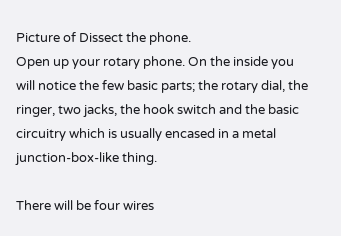Picture of Dissect the phone.
Open up your rotary phone. On the inside you will notice the few basic parts; the rotary dial, the ringer, two jacks, the hook switch and the basic circuitry which is usually encased in a metal junction-box-like thing.

There will be four wires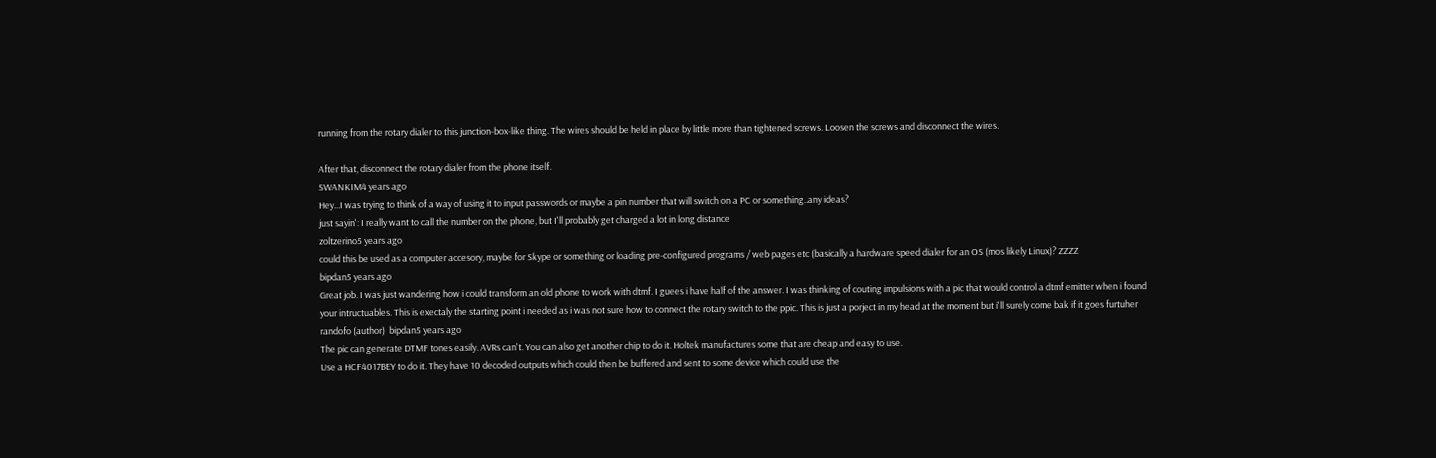running from the rotary dialer to this junction-box-like thing. The wires should be held in place by little more than tightened screws. Loosen the screws and disconnect the wires.

After that, disconnect the rotary dialer from the phone itself.
SWANKIM4 years ago
Hey...I was trying to think of a way of using it to input passwords or maybe a pin number that will switch on a PC or something..any ideas?
just sayin': I really want to call the number on the phone, but I'll probably get charged a lot in long distance
zoltzerino5 years ago
could this be used as a computer accesory, maybe for Skype or something or loading pre-configured programs / web pages etc (basically a hardware speed dialer for an OS (mos likely Linux)? ZZZZ
bipdan5 years ago
Great job. I was just wandering how i could transform an old phone to work with dtmf. I guees i have half of the answer. I was thinking of couting impulsions with a pic that would control a dtmf emitter when i found your intructuables. This is exectaly the starting point i needed as i was not sure how to connect the rotary switch to the ppic. This is just a porject in my head at the moment but i'll surely come bak if it goes furtuher
randofo (author)  bipdan5 years ago
The pic can generate DTMF tones easily. AVRs can't. You can also get another chip to do it. Holtek manufactures some that are cheap and easy to use.
Use a HCF4017BEY to do it. They have 10 decoded outputs which could then be buffered and sent to some device which could use the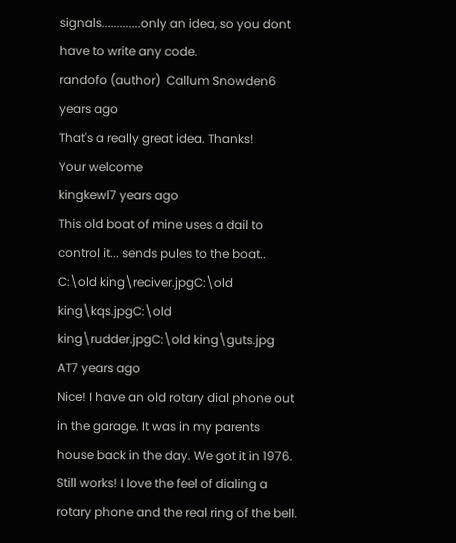signals.............only an idea, so you dont have to write any code.
randofo (author)  Callum Snowden6 years ago
That's a really great idea. Thanks!
Your welcome
kingkewl7 years ago
This old boat of mine uses a dail to control it... sends pules to the boat..
C:\old king\reciver.jpgC:\old king\kqs.jpgC:\old king\rudder.jpgC:\old king\guts.jpg
AT7 years ago
Nice! I have an old rotary dial phone out in the garage. It was in my parents house back in the day. We got it in 1976. Still works! I love the feel of dialing a rotary phone and the real ring of the bell.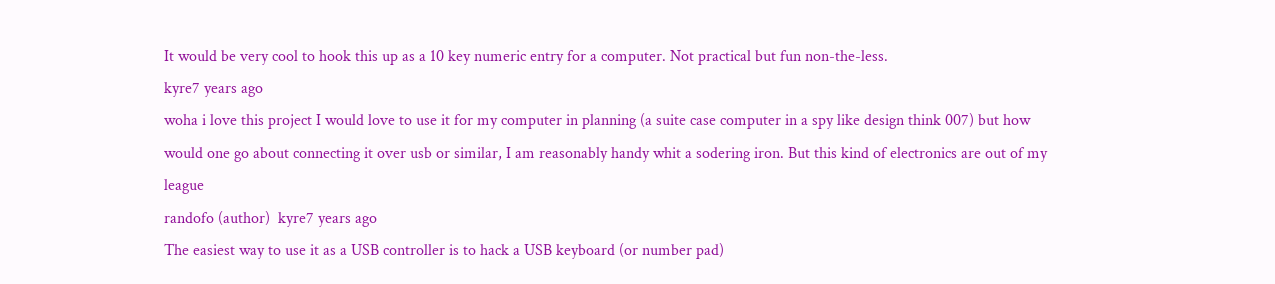It would be very cool to hook this up as a 10 key numeric entry for a computer. Not practical but fun non-the-less.
kyre7 years ago
woha i love this project I would love to use it for my computer in planning (a suite case computer in a spy like design think 007) but how would one go about connecting it over usb or similar, I am reasonably handy whit a sodering iron. But this kind of electronics are out of my league
randofo (author)  kyre7 years ago
The easiest way to use it as a USB controller is to hack a USB keyboard (or number pad)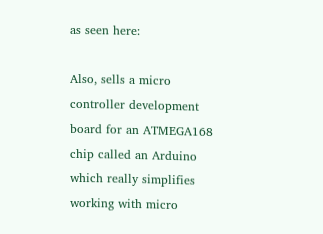as seen here:

Also, sells a micro controller development board for an ATMEGA168 chip called an Arduino which really simplifies working with micro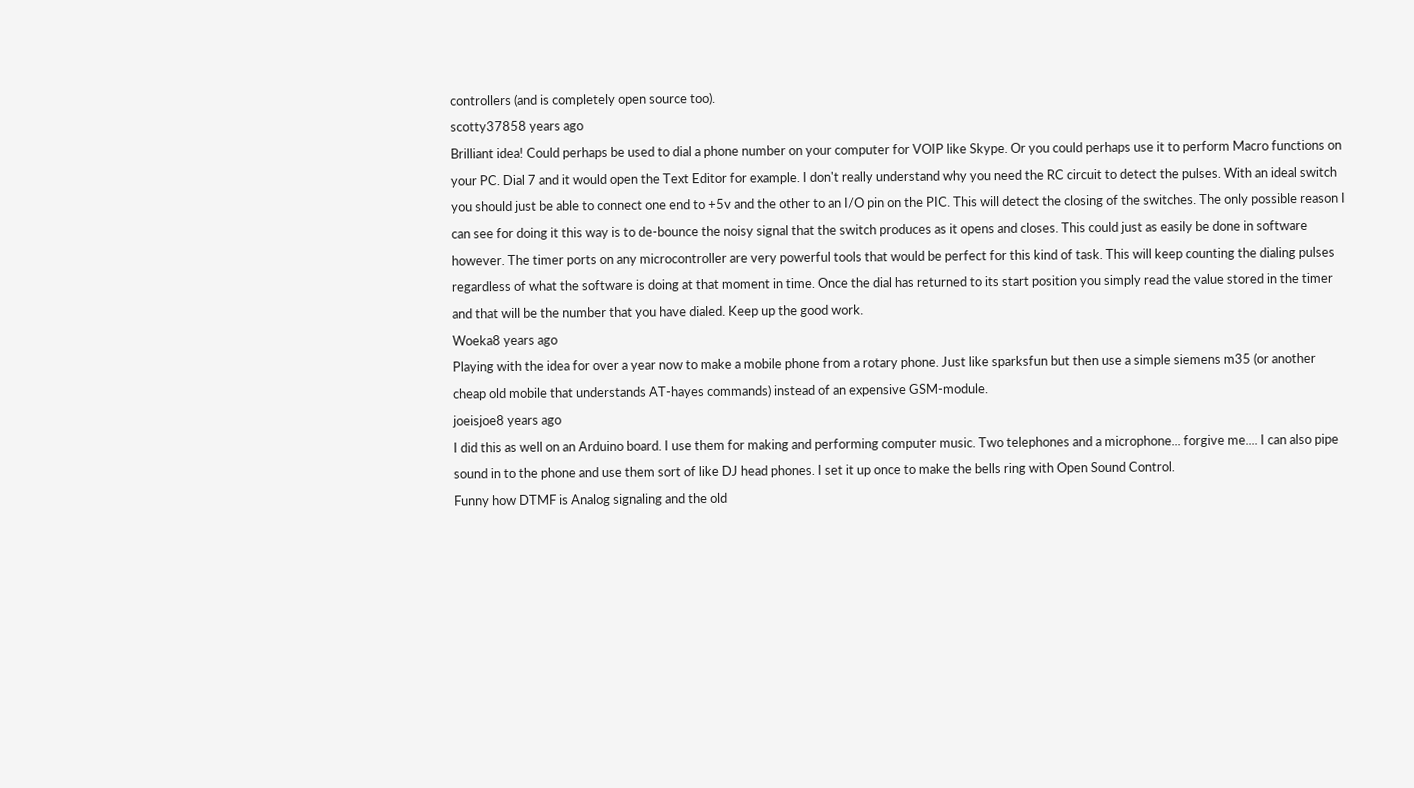controllers (and is completely open source too).
scotty37858 years ago
Brilliant idea! Could perhaps be used to dial a phone number on your computer for VOIP like Skype. Or you could perhaps use it to perform Macro functions on your PC. Dial 7 and it would open the Text Editor for example. I don't really understand why you need the RC circuit to detect the pulses. With an ideal switch you should just be able to connect one end to +5v and the other to an I/O pin on the PIC. This will detect the closing of the switches. The only possible reason I can see for doing it this way is to de-bounce the noisy signal that the switch produces as it opens and closes. This could just as easily be done in software however. The timer ports on any microcontroller are very powerful tools that would be perfect for this kind of task. This will keep counting the dialing pulses regardless of what the software is doing at that moment in time. Once the dial has returned to its start position you simply read the value stored in the timer and that will be the number that you have dialed. Keep up the good work.
Woeka8 years ago
Playing with the idea for over a year now to make a mobile phone from a rotary phone. Just like sparksfun but then use a simple siemens m35 (or another cheap old mobile that understands AT-hayes commands) instead of an expensive GSM-module.
joeisjoe8 years ago
I did this as well on an Arduino board. I use them for making and performing computer music. Two telephones and a microphone... forgive me.... I can also pipe sound in to the phone and use them sort of like DJ head phones. I set it up once to make the bells ring with Open Sound Control.
Funny how DTMF is Analog signaling and the old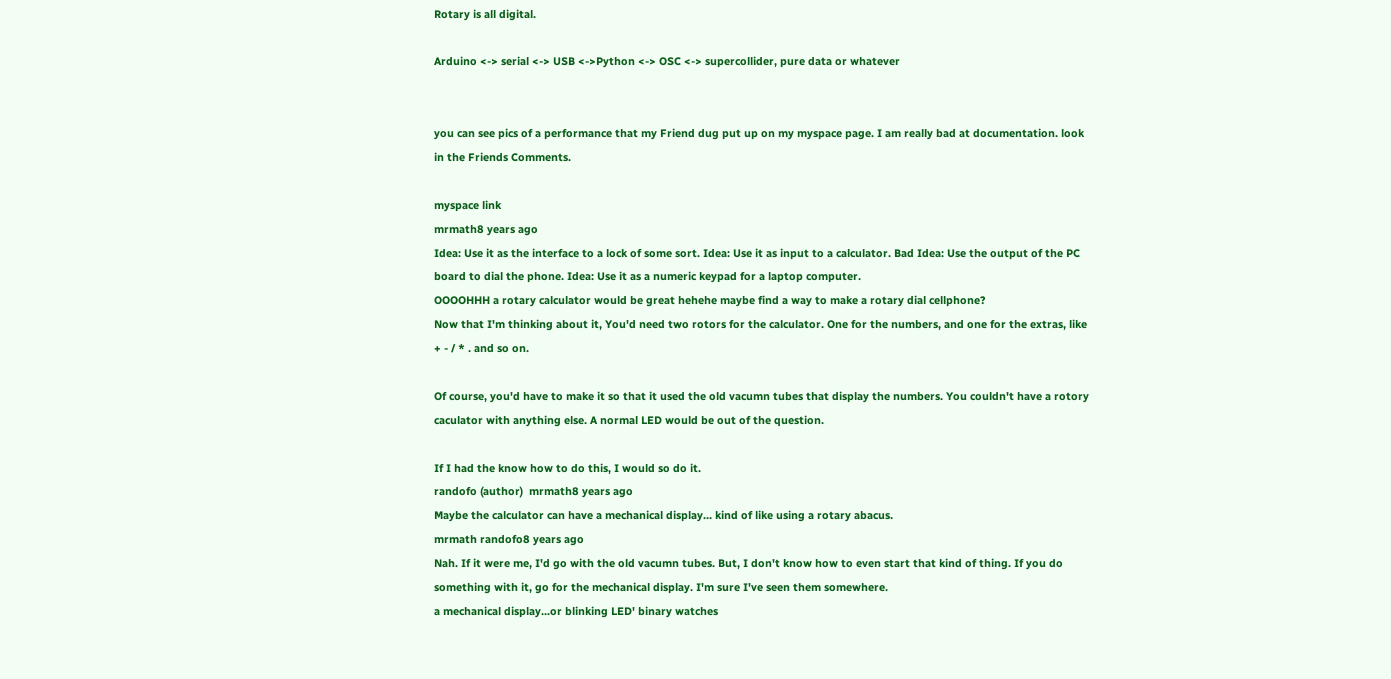Rotary is all digital.

Arduino <-> serial <-> USB <->Python <-> OSC <-> supercollider, pure data or whatever


you can see pics of a performance that my Friend dug put up on my myspace page. I am really bad at documentation. look in the Friends Comments.

myspace link
mrmath8 years ago
Idea: Use it as the interface to a lock of some sort. Idea: Use it as input to a calculator. Bad Idea: Use the output of the PC board to dial the phone. Idea: Use it as a numeric keypad for a laptop computer.
OOOOHHH a rotary calculator would be great hehehe maybe find a way to make a rotary dial cellphone?
Now that I'm thinking about it, You'd need two rotors for the calculator. One for the numbers, and one for the extras, like + - / * . and so on.

Of course, you'd have to make it so that it used the old vacumn tubes that display the numbers. You couldn't have a rotory caculator with anything else. A normal LED would be out of the question.

If I had the know how to do this, I would so do it.
randofo (author)  mrmath8 years ago
Maybe the calculator can have a mechanical display... kind of like using a rotary abacus.
mrmath randofo8 years ago
Nah. If it were me, I'd go with the old vacumn tubes. But, I don't know how to even start that kind of thing. If you do something with it, go for the mechanical display. I'm sure I've seen them somewhere.
a mechanical display...or blinking LED' binary watches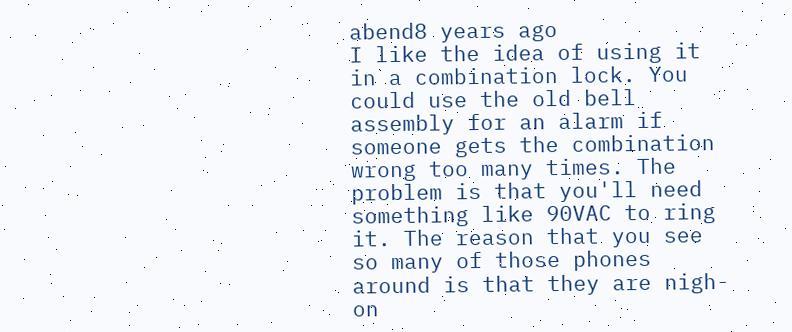abend8 years ago
I like the idea of using it in a combination lock. You could use the old bell assembly for an alarm if someone gets the combination wrong too many times. The problem is that you'll need something like 90VAC to ring it. The reason that you see so many of those phones around is that they are nigh-on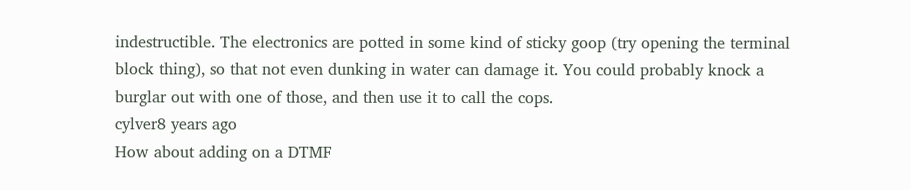indestructible. The electronics are potted in some kind of sticky goop (try opening the terminal block thing), so that not even dunking in water can damage it. You could probably knock a burglar out with one of those, and then use it to call the cops.
cylver8 years ago
How about adding on a DTMF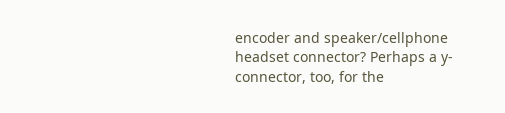encoder and speaker/cellphone headset connector? Perhaps a y-connector, too, for the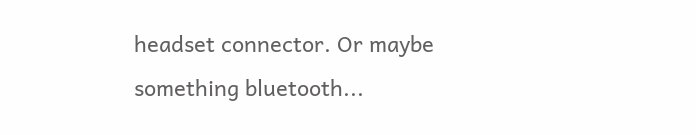headset connector. Or maybe something bluetooth...